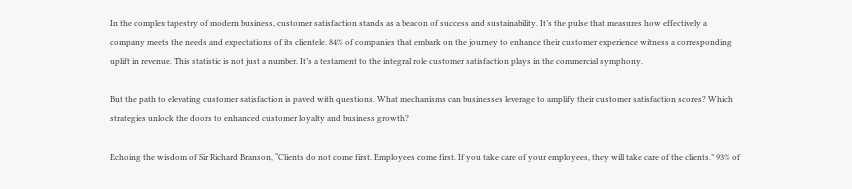In the complex tapestry of modern business, customer satisfaction stands as a beacon of success and sustainability. It’s the pulse that measures how effectively a company meets the needs and expectations of its clientele. 84% of companies that embark on the journey to enhance their customer experience witness a corresponding uplift in revenue. This statistic is not just a number. It’s a testament to the integral role customer satisfaction plays in the commercial symphony.

But the path to elevating customer satisfaction is paved with questions. What mechanisms can businesses leverage to amplify their customer satisfaction scores? Which strategies unlock the doors to enhanced customer loyalty and business growth?

Echoing the wisdom of Sir Richard Branson, “Clients do not come first. Employees come first. If you take care of your employees, they will take care of the clients.” 93% of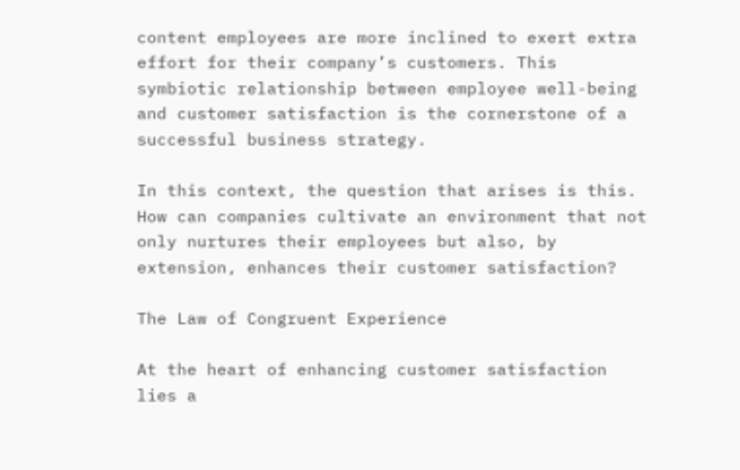content employees are more inclined to exert extra effort for their company’s customers. This symbiotic relationship between employee well-being and customer satisfaction is the cornerstone of a successful business strategy.

In this context, the question that arises is this. How can companies cultivate an environment that not only nurtures their employees but also, by extension, enhances their customer satisfaction?

The Law of Congruent Experience

At the heart of enhancing customer satisfaction lies a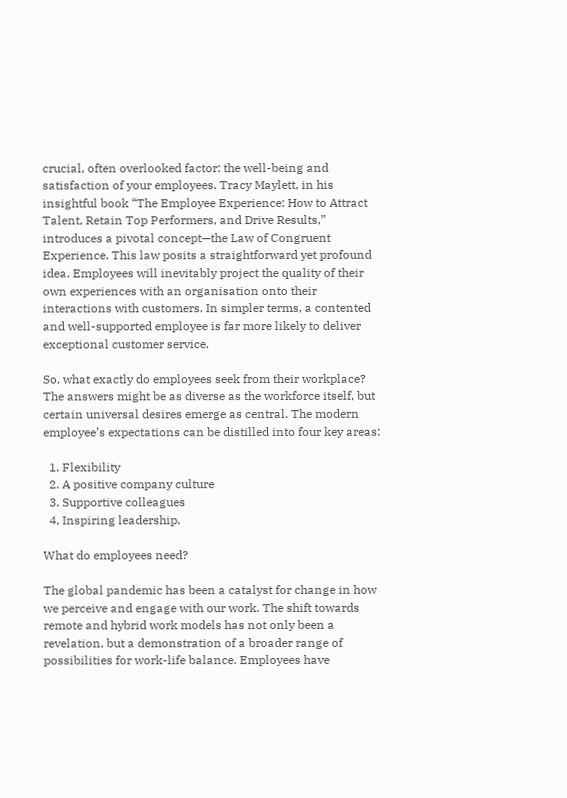crucial, often overlooked factor: the well-being and satisfaction of your employees. Tracy Maylett, in his insightful book “The Employee Experience: How to Attract Talent, Retain Top Performers, and Drive Results,” introduces a pivotal concept—the Law of Congruent Experience. This law posits a straightforward yet profound idea. Employees will inevitably project the quality of their own experiences with an organisation onto their interactions with customers. In simpler terms, a contented and well-supported employee is far more likely to deliver exceptional customer service.

So, what exactly do employees seek from their workplace? The answers might be as diverse as the workforce itself, but certain universal desires emerge as central. The modern employee’s expectations can be distilled into four key areas:

  1. Flexibility
  2. A positive company culture
  3. Supportive colleagues
  4. Inspiring leadership.

What do employees need?

The global pandemic has been a catalyst for change in how we perceive and engage with our work. The shift towards remote and hybrid work models has not only been a revelation, but a demonstration of a broader range of possibilities for work-life balance. Employees have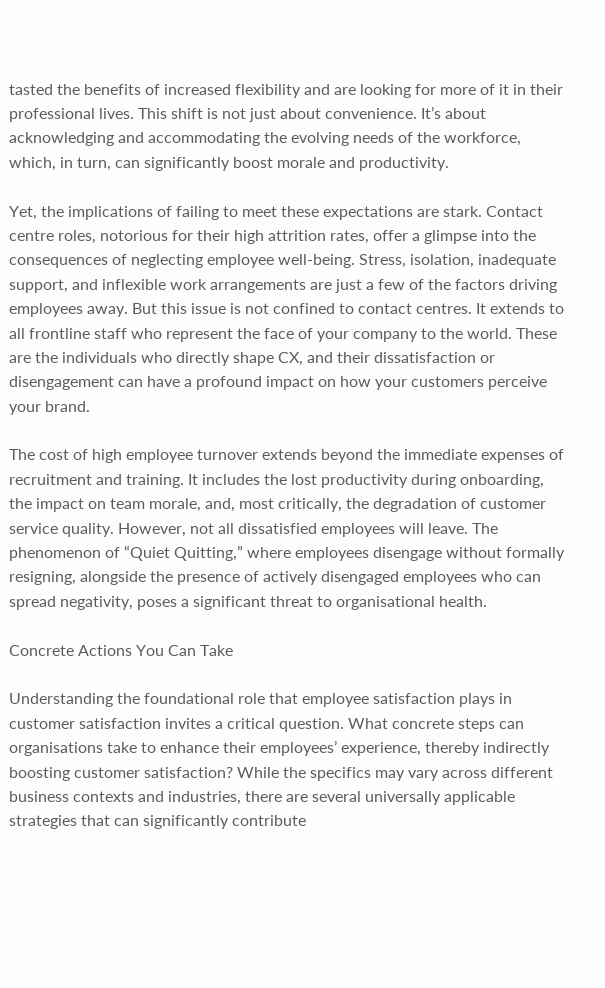tasted the benefits of increased flexibility and are looking for more of it in their professional lives. This shift is not just about convenience. It’s about acknowledging and accommodating the evolving needs of the workforce, which, in turn, can significantly boost morale and productivity.

Yet, the implications of failing to meet these expectations are stark. Contact centre roles, notorious for their high attrition rates, offer a glimpse into the consequences of neglecting employee well-being. Stress, isolation, inadequate support, and inflexible work arrangements are just a few of the factors driving employees away. But this issue is not confined to contact centres. It extends to all frontline staff who represent the face of your company to the world. These are the individuals who directly shape CX, and their dissatisfaction or disengagement can have a profound impact on how your customers perceive your brand.

The cost of high employee turnover extends beyond the immediate expenses of recruitment and training. It includes the lost productivity during onboarding, the impact on team morale, and, most critically, the degradation of customer service quality. However, not all dissatisfied employees will leave. The phenomenon of “Quiet Quitting,” where employees disengage without formally resigning, alongside the presence of actively disengaged employees who can spread negativity, poses a significant threat to organisational health.

Concrete Actions You Can Take

Understanding the foundational role that employee satisfaction plays in customer satisfaction invites a critical question. What concrete steps can organisations take to enhance their employees’ experience, thereby indirectly boosting customer satisfaction? While the specifics may vary across different business contexts and industries, there are several universally applicable strategies that can significantly contribute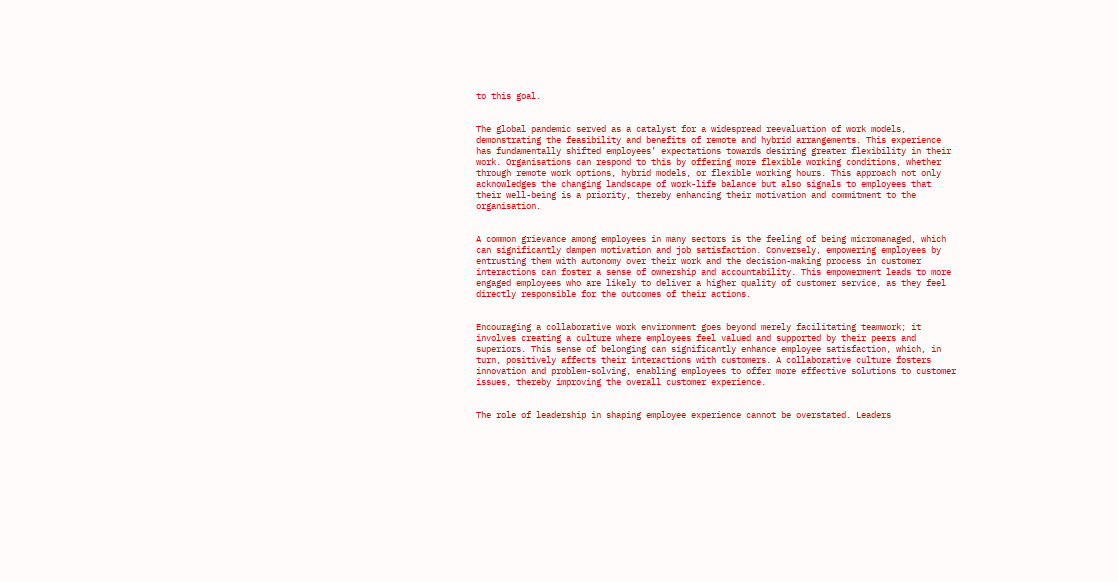to this goal.


The global pandemic served as a catalyst for a widespread reevaluation of work models, demonstrating the feasibility and benefits of remote and hybrid arrangements. This experience has fundamentally shifted employees’ expectations towards desiring greater flexibility in their work. Organisations can respond to this by offering more flexible working conditions, whether through remote work options, hybrid models, or flexible working hours. This approach not only acknowledges the changing landscape of work-life balance but also signals to employees that their well-being is a priority, thereby enhancing their motivation and commitment to the organisation.


A common grievance among employees in many sectors is the feeling of being micromanaged, which can significantly dampen motivation and job satisfaction. Conversely, empowering employees by entrusting them with autonomy over their work and the decision-making process in customer interactions can foster a sense of ownership and accountability. This empowerment leads to more engaged employees who are likely to deliver a higher quality of customer service, as they feel directly responsible for the outcomes of their actions.


Encouraging a collaborative work environment goes beyond merely facilitating teamwork; it involves creating a culture where employees feel valued and supported by their peers and superiors. This sense of belonging can significantly enhance employee satisfaction, which, in turn, positively affects their interactions with customers. A collaborative culture fosters innovation and problem-solving, enabling employees to offer more effective solutions to customer issues, thereby improving the overall customer experience.


The role of leadership in shaping employee experience cannot be overstated. Leaders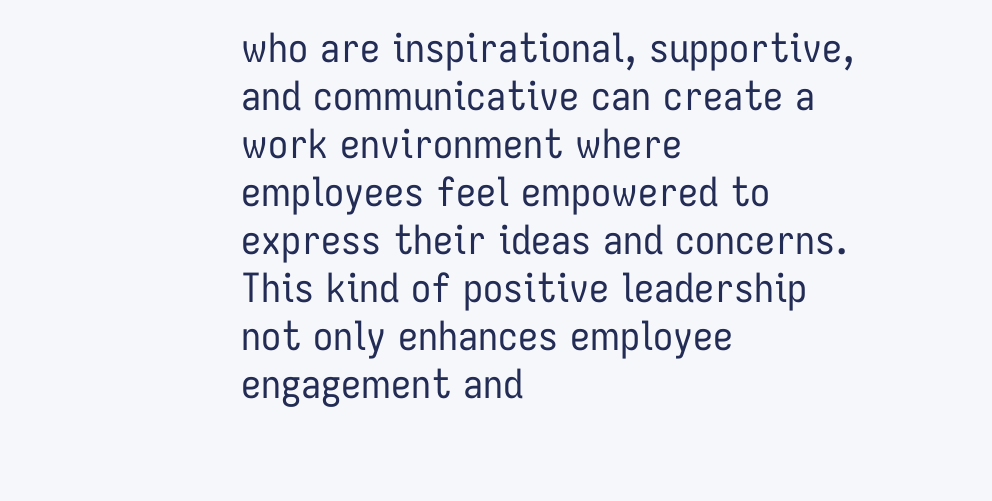who are inspirational, supportive, and communicative can create a work environment where employees feel empowered to express their ideas and concerns. This kind of positive leadership not only enhances employee engagement and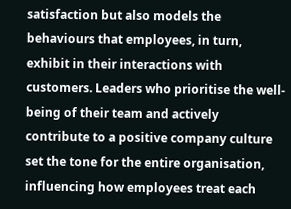satisfaction but also models the behaviours that employees, in turn, exhibit in their interactions with customers. Leaders who prioritise the well-being of their team and actively contribute to a positive company culture set the tone for the entire organisation, influencing how employees treat each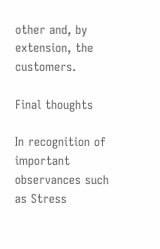other and, by extension, the customers.

Final thoughts

In recognition of important observances such as Stress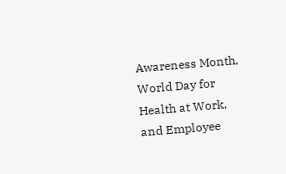Awareness Month, World Day for Health at Work, and Employee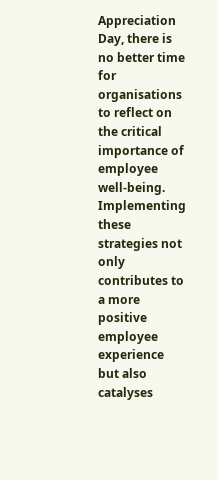Appreciation Day, there is no better time for organisations to reflect on the critical importance of employee well-being. Implementing these strategies not only contributes to a more positive employee experience but also catalyses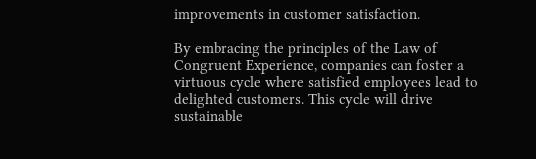improvements in customer satisfaction.

By embracing the principles of the Law of Congruent Experience, companies can foster a virtuous cycle where satisfied employees lead to delighted customers. This cycle will drive sustainable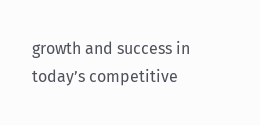growth and success in today’s competitive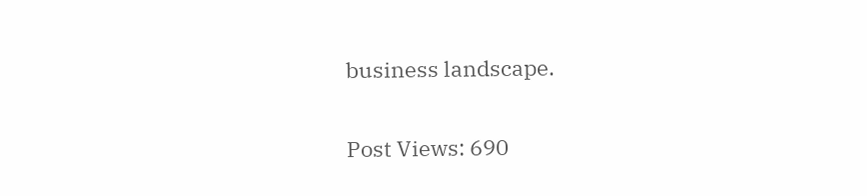business landscape.

Post Views: 690